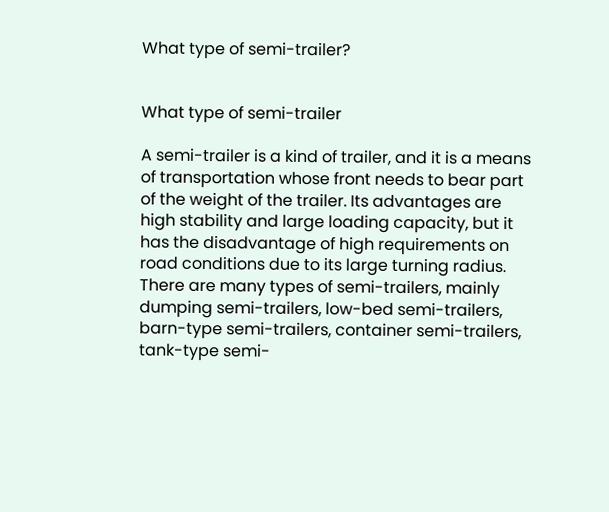What type of semi-trailer?


What type of semi-trailer

A semi-trailer is a kind of trailer, and it is a means of transportation whose front needs to bear part of the weight of the trailer. Its advantages are high stability and large loading capacity, but it has the disadvantage of high requirements on road conditions due to its large turning radius. There are many types of semi-trailers, mainly dumping semi-trailers, low-bed semi-trailers, barn-type semi-trailers, container semi-trailers, tank-type semi-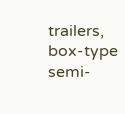trailers, box-type semi-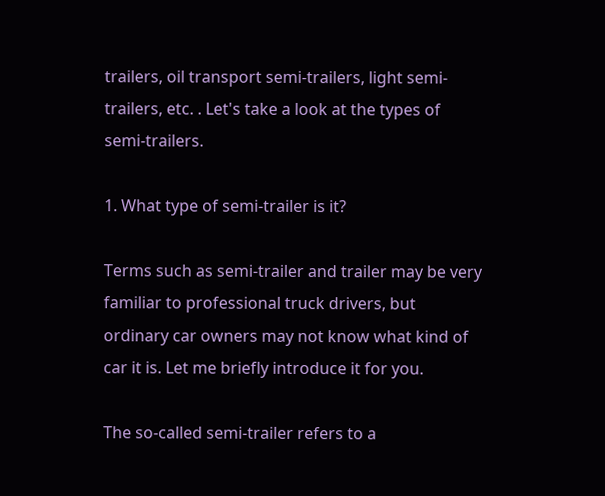trailers, oil transport semi-trailers, light semi-trailers, etc. . Let's take a look at the types of semi-trailers.

1. What type of semi-trailer is it?

Terms such as semi-trailer and trailer may be very familiar to professional truck drivers, but ordinary car owners may not know what kind of car it is. Let me briefly introduce it for you.

The so-called semi-trailer refers to a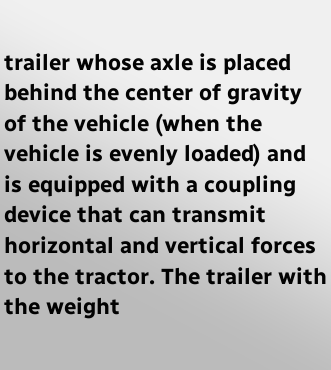trailer whose axle is placed behind the center of gravity of the vehicle (when the vehicle is evenly loaded) and is equipped with a coupling device that can transmit horizontal and vertical forces to the tractor. The trailer with the weight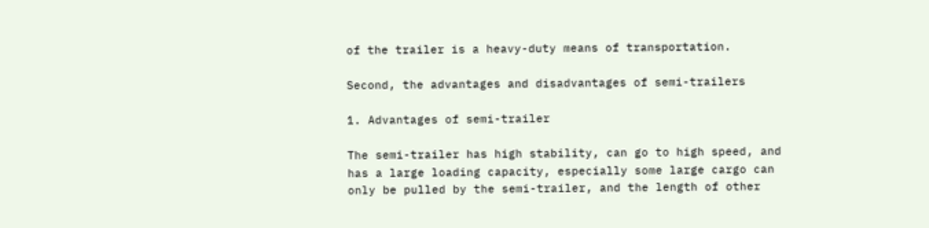of the trailer is a heavy-duty means of transportation.

Second, the advantages and disadvantages of semi-trailers

1. Advantages of semi-trailer

The semi-trailer has high stability, can go to high speed, and has a large loading capacity, especially some large cargo can only be pulled by the semi-trailer, and the length of other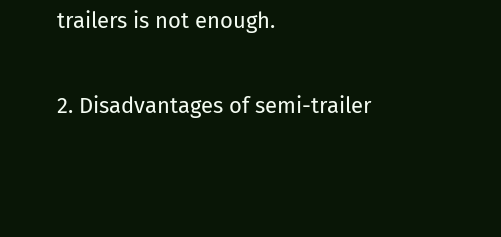trailers is not enough.

2. Disadvantages of semi-trailer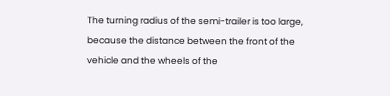The turning radius of the semi-trailer is too large, because the distance between the front of the vehicle and the wheels of the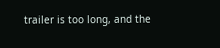trailer is too long, and the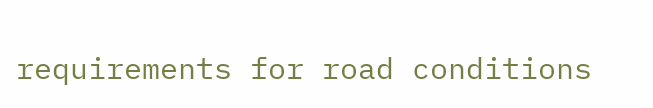requirements for road conditions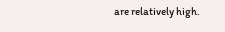are relatively high.